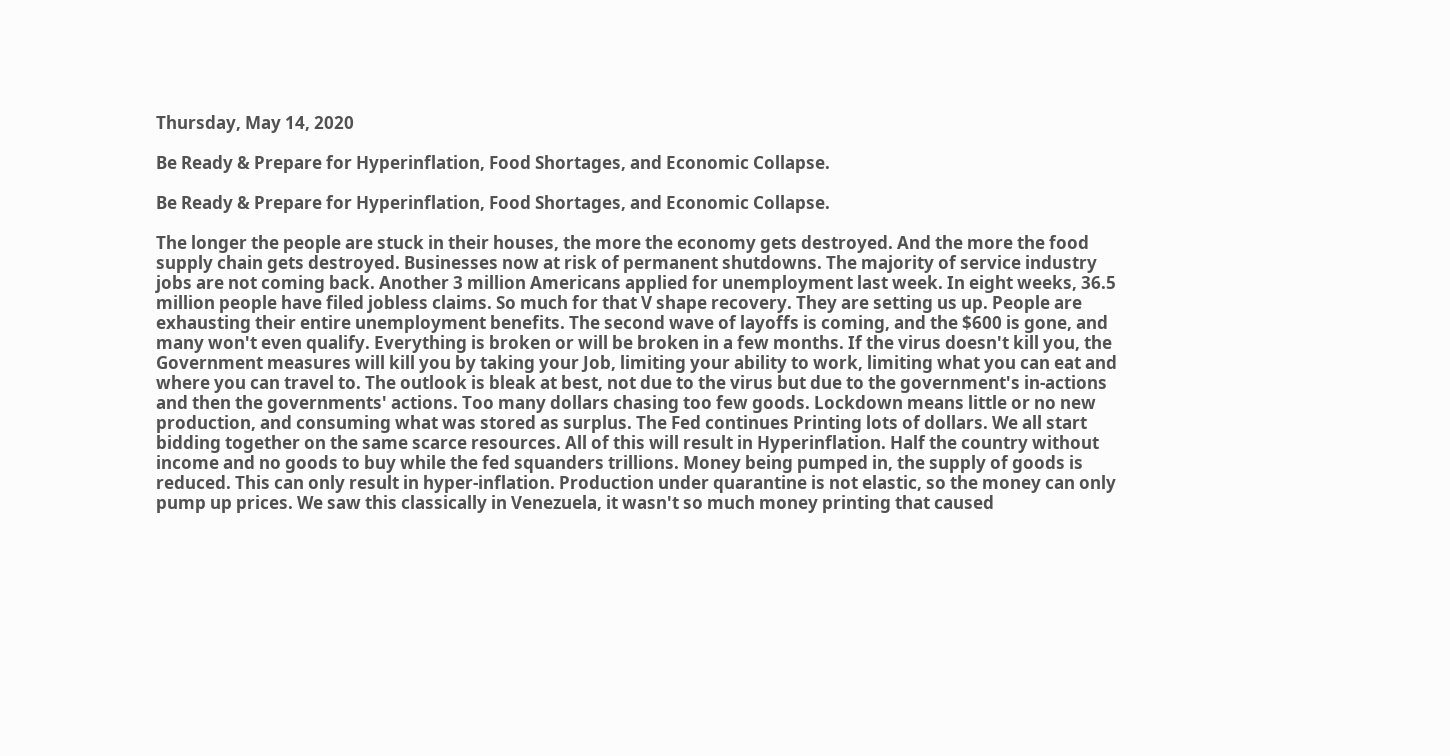Thursday, May 14, 2020

Be Ready & Prepare for Hyperinflation, Food Shortages, and Economic Collapse.

Be Ready & Prepare for Hyperinflation, Food Shortages, and Economic Collapse.

The longer the people are stuck in their houses, the more the economy gets destroyed. And the more the food supply chain gets destroyed. Businesses now at risk of permanent shutdowns. The majority of service industry jobs are not coming back. Another 3 million Americans applied for unemployment last week. In eight weeks, 36.5 million people have filed jobless claims. So much for that V shape recovery. They are setting us up. People are exhausting their entire unemployment benefits. The second wave of layoffs is coming, and the $600 is gone, and many won't even qualify. Everything is broken or will be broken in a few months. If the virus doesn't kill you, the Government measures will kill you by taking your Job, limiting your ability to work, limiting what you can eat and where you can travel to. The outlook is bleak at best, not due to the virus but due to the government's in-actions and then the governments' actions. Too many dollars chasing too few goods. Lockdown means little or no new production, and consuming what was stored as surplus. The Fed continues Printing lots of dollars. We all start bidding together on the same scarce resources. All of this will result in Hyperinflation. Half the country without income and no goods to buy while the fed squanders trillions. Money being pumped in, the supply of goods is reduced. This can only result in hyper-inflation. Production under quarantine is not elastic, so the money can only pump up prices. We saw this classically in Venezuela, it wasn't so much money printing that caused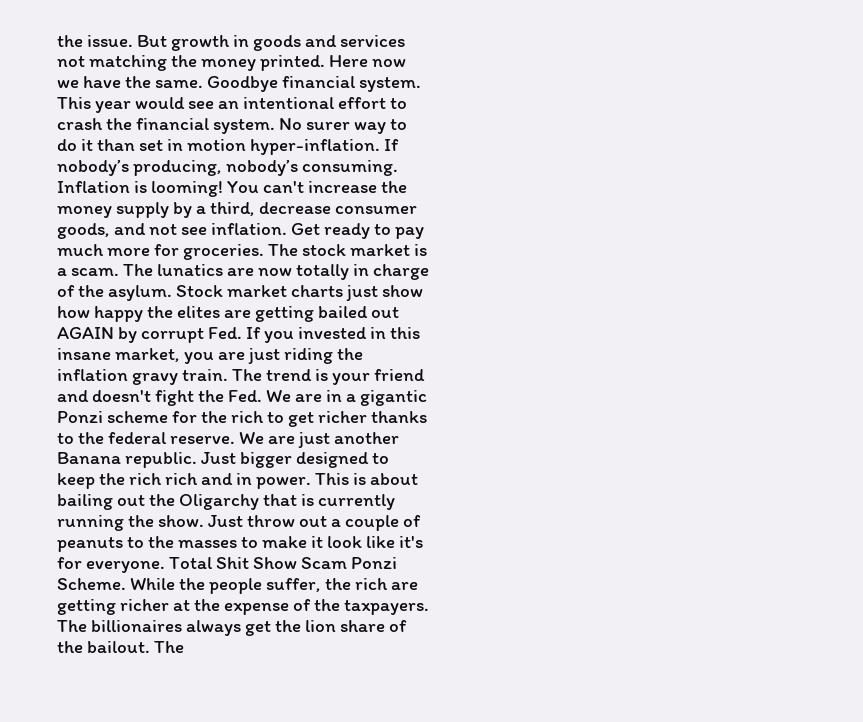the issue. But growth in goods and services not matching the money printed. Here now we have the same. Goodbye financial system. This year would see an intentional effort to crash the financial system. No surer way to do it than set in motion hyper-inflation. If nobody’s producing, nobody’s consuming. Inflation is looming! You can't increase the money supply by a third, decrease consumer goods, and not see inflation. Get ready to pay much more for groceries. The stock market is a scam. The lunatics are now totally in charge of the asylum. Stock market charts just show how happy the elites are getting bailed out AGAIN by corrupt Fed. If you invested in this insane market, you are just riding the inflation gravy train. The trend is your friend and doesn't fight the Fed. We are in a gigantic Ponzi scheme for the rich to get richer thanks to the federal reserve. We are just another Banana republic. Just bigger designed to keep the rich rich and in power. This is about bailing out the Oligarchy that is currently running the show. Just throw out a couple of peanuts to the masses to make it look like it's for everyone. Total Shit Show Scam Ponzi Scheme. While the people suffer, the rich are getting richer at the expense of the taxpayers. The billionaires always get the lion share of the bailout. The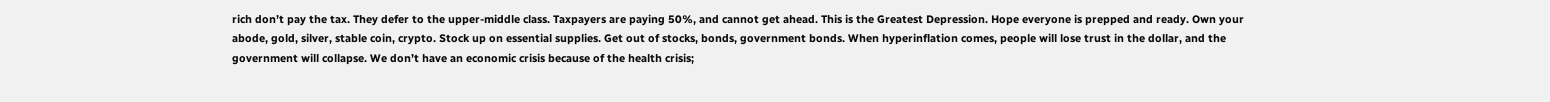rich don’t pay the tax. They defer to the upper-middle class. Taxpayers are paying 50%, and cannot get ahead. This is the Greatest Depression. Hope everyone is prepped and ready. Own your abode, gold, silver, stable coin, crypto. Stock up on essential supplies. Get out of stocks, bonds, government bonds. When hyperinflation comes, people will lose trust in the dollar, and the government will collapse. We don’t have an economic crisis because of the health crisis;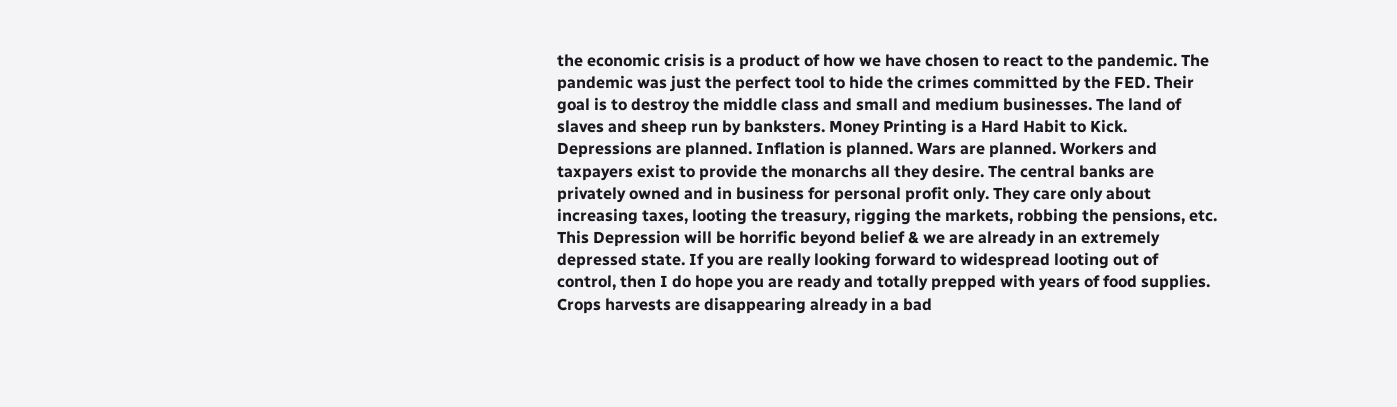the economic crisis is a product of how we have chosen to react to the pandemic. The pandemic was just the perfect tool to hide the crimes committed by the FED. Their goal is to destroy the middle class and small and medium businesses. The land of slaves and sheep run by banksters. Money Printing is a Hard Habit to Kick. Depressions are planned. Inflation is planned. Wars are planned. Workers and taxpayers exist to provide the monarchs all they desire. The central banks are privately owned and in business for personal profit only. They care only about increasing taxes, looting the treasury, rigging the markets, robbing the pensions, etc. This Depression will be horrific beyond belief & we are already in an extremely depressed state. If you are really looking forward to widespread looting out of control, then I do hope you are ready and totally prepped with years of food supplies. Crops harvests are disappearing already in a bad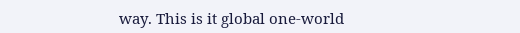way. This is it global one-world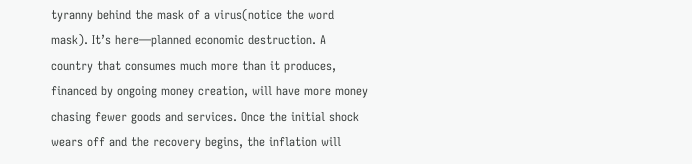tyranny behind the mask of a virus(notice the word mask). It’s here—planned economic destruction. A country that consumes much more than it produces, financed by ongoing money creation, will have more money chasing fewer goods and services. Once the initial shock wears off and the recovery begins, the inflation will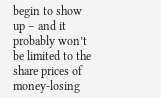begin to show up – and it probably won’t be limited to the share prices of money-losing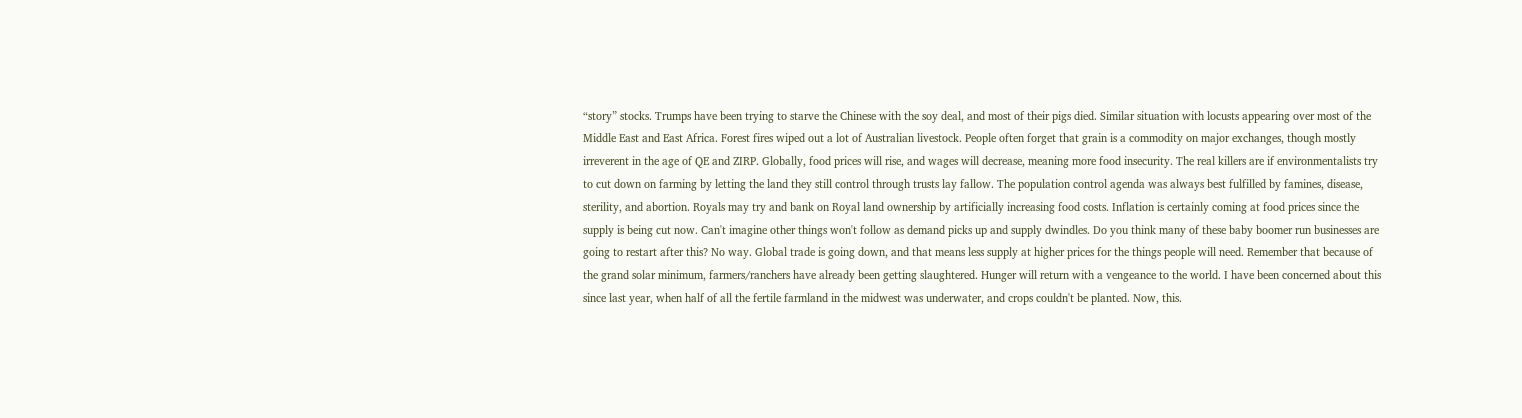“story” stocks. Trumps have been trying to starve the Chinese with the soy deal, and most of their pigs died. Similar situation with locusts appearing over most of the Middle East and East Africa. Forest fires wiped out a lot of Australian livestock. People often forget that grain is a commodity on major exchanges, though mostly irreverent in the age of QE and ZIRP. Globally, food prices will rise, and wages will decrease, meaning more food insecurity. The real killers are if environmentalists try to cut down on farming by letting the land they still control through trusts lay fallow. The population control agenda was always best fulfilled by famines, disease, sterility, and abortion. Royals may try and bank on Royal land ownership by artificially increasing food costs. Inflation is certainly coming at food prices since the supply is being cut now. Can't imagine other things won't follow as demand picks up and supply dwindles. Do you think many of these baby boomer run businesses are going to restart after this? No way. Global trade is going down, and that means less supply at higher prices for the things people will need. Remember that because of the grand solar minimum, farmers/ranchers have already been getting slaughtered. Hunger will return with a vengeance to the world. I have been concerned about this since last year, when half of all the fertile farmland in the midwest was underwater, and crops couldn't be planted. Now, this.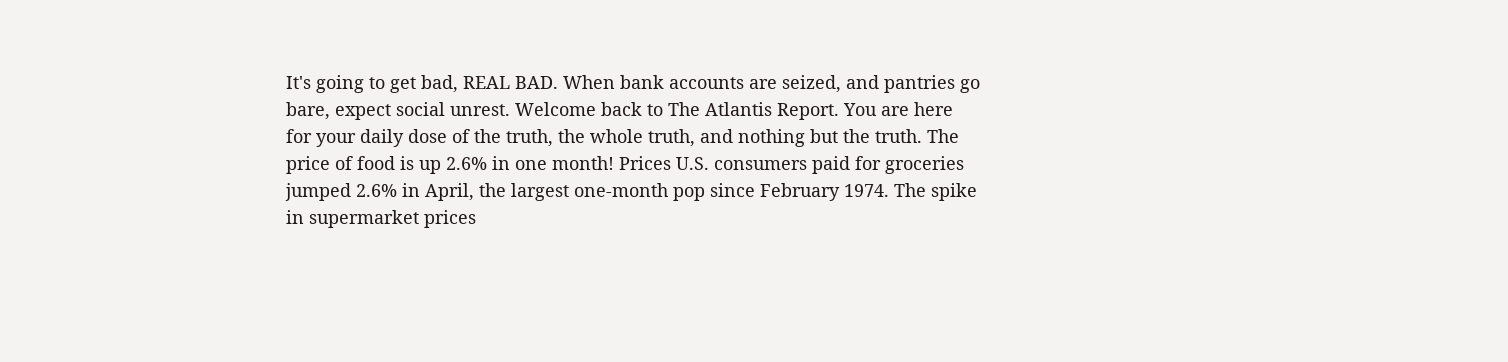It's going to get bad, REAL BAD. When bank accounts are seized, and pantries go bare, expect social unrest. Welcome back to The Atlantis Report. You are here for your daily dose of the truth, the whole truth, and nothing but the truth. The price of food is up 2.6% in one month! Prices U.S. consumers paid for groceries jumped 2.6% in April, the largest one-month pop since February 1974. The spike in supermarket prices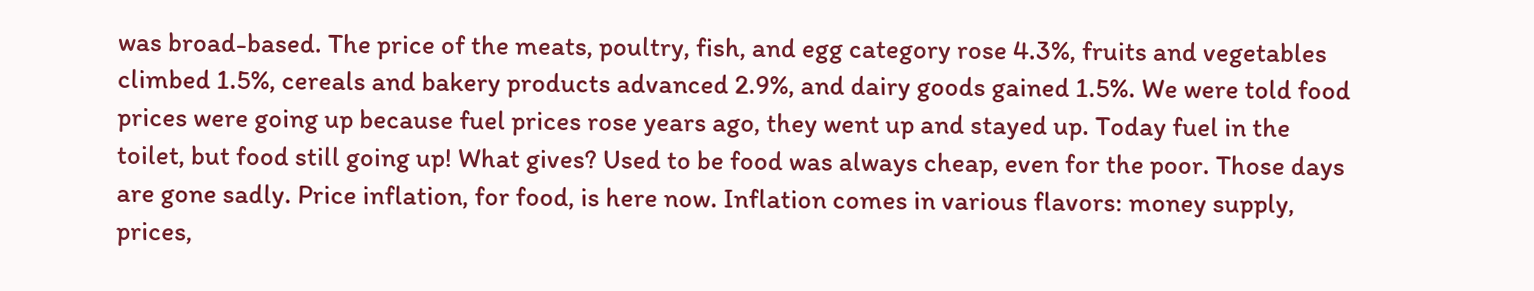was broad-based. The price of the meats, poultry, fish, and egg category rose 4.3%, fruits and vegetables climbed 1.5%, cereals and bakery products advanced 2.9%, and dairy goods gained 1.5%. We were told food prices were going up because fuel prices rose years ago, they went up and stayed up. Today fuel in the toilet, but food still going up! What gives? Used to be food was always cheap, even for the poor. Those days are gone sadly. Price inflation, for food, is here now. Inflation comes in various flavors: money supply, prices,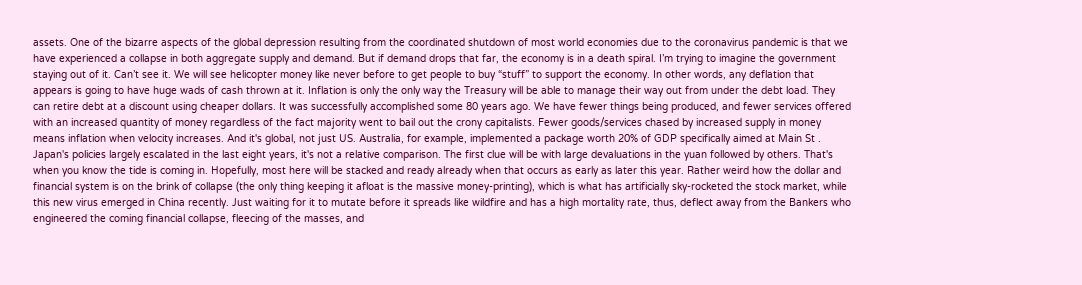assets. One of the bizarre aspects of the global depression resulting from the coordinated shutdown of most world economies due to the coronavirus pandemic is that we have experienced a collapse in both aggregate supply and demand. But if demand drops that far, the economy is in a death spiral. I’m trying to imagine the government staying out of it. Can’t see it. We will see helicopter money like never before to get people to buy “stuff” to support the economy. In other words, any deflation that appears is going to have huge wads of cash thrown at it. Inflation is only the only way the Treasury will be able to manage their way out from under the debt load. They can retire debt at a discount using cheaper dollars. It was successfully accomplished some 80 years ago. We have fewer things being produced, and fewer services offered with an increased quantity of money regardless of the fact majority went to bail out the crony capitalists. Fewer goods/services chased by increased supply in money means inflation when velocity increases. And it's global, not just US. Australia, for example, implemented a package worth 20% of GDP specifically aimed at Main St . Japan's policies largely escalated in the last eight years, it's not a relative comparison. The first clue will be with large devaluations in the yuan followed by others. That's when you know the tide is coming in. Hopefully, most here will be stacked and ready already when that occurs as early as later this year. Rather weird how the dollar and financial system is on the brink of collapse (the only thing keeping it afloat is the massive money-printing), which is what has artificially sky-rocketed the stock market, while this new virus emerged in China recently. Just waiting for it to mutate before it spreads like wildfire and has a high mortality rate, thus, deflect away from the Bankers who engineered the coming financial collapse, fleecing of the masses, and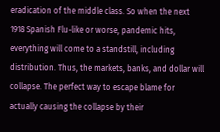eradication of the middle class. So when the next 1918 Spanish Flu-like or worse, pandemic hits, everything will come to a standstill, including distribution. Thus, the markets, banks, and dollar will collapse. The perfect way to escape blame for actually causing the collapse by their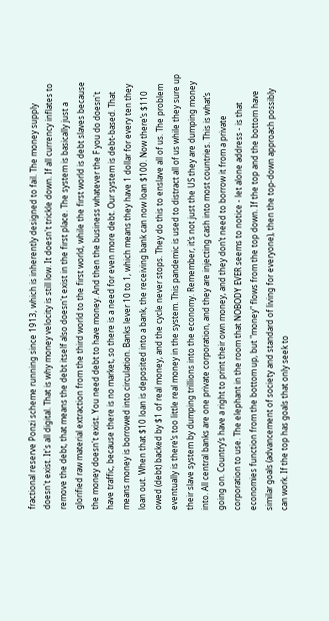fractional reserve Ponzi scheme running since 1913, which is inherently designed to fail. The money supply doesn't exist. It's all digital. That is why money velocity is still low. It doesn't trickle down. If all currency inflates to remove the debt, that means the debt itself also doesn't exist in the first place. The system is basically just a glorified raw material extraction from the third world to the first world, while the first world is debt slaves because the money doesn't exist. You need debt to have money. And then the business whatever the F you do doesn't have traffic, because there is no market, so there is a need for even more debt. Our system is debt-based. That means money is borrowed into circulation. Banks lever 10 to 1, which means they have 1 dollar for every ten they loan out. When that $10 loan is deposited into a bank, the receiving bank can now loan $100. Now there’s $110 owed (debt) backed by $1 of real money, and the cycle never stops. They do this to enslave all of us. The problem eventually is there’s too little real money in the system. This pandemic is used to distract all of us while they sure up their slave system by dumping trillions into the economy. Remember, it’s not just the US they are dumping money into. All central banks are one private corporation, and they are injecting cash into most countries. This is what’s going on. Country’s have a right to print their own money, and they don’t need to borrow it from a private corporation to use. The elephant in the room that NOBODY EVER seems to notice - let alone address - is that economies function from the bottom up, but "money" flows from the top down. If the top and the bottom have similar goals (advancement of society and standard of living for everyone), then the top-down approach possibly can work. If the top has goals that only seek to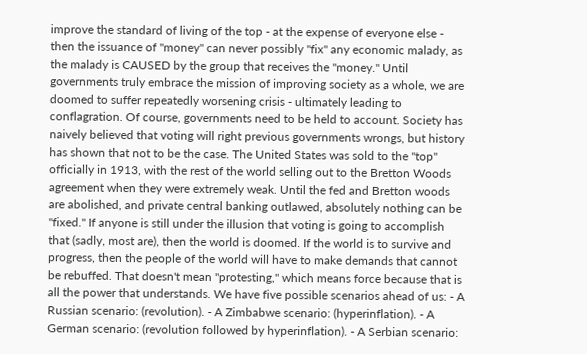improve the standard of living of the top - at the expense of everyone else - then the issuance of "money" can never possibly "fix" any economic malady, as the malady is CAUSED by the group that receives the "money." Until governments truly embrace the mission of improving society as a whole, we are doomed to suffer repeatedly worsening crisis - ultimately leading to conflagration. Of course, governments need to be held to account. Society has naively believed that voting will right previous governments wrongs, but history has shown that not to be the case. The United States was sold to the "top" officially in 1913, with the rest of the world selling out to the Bretton Woods agreement when they were extremely weak. Until the fed and Bretton woods are abolished, and private central banking outlawed, absolutely nothing can be "fixed." If anyone is still under the illusion that voting is going to accomplish that (sadly, most are), then the world is doomed. If the world is to survive and progress, then the people of the world will have to make demands that cannot be rebuffed. That doesn't mean "protesting," which means force because that is all the power that understands. We have five possible scenarios ahead of us: - A Russian scenario: (revolution). - A Zimbabwe scenario: (hyperinflation). - A German scenario: (revolution followed by hyperinflation). - A Serbian scenario: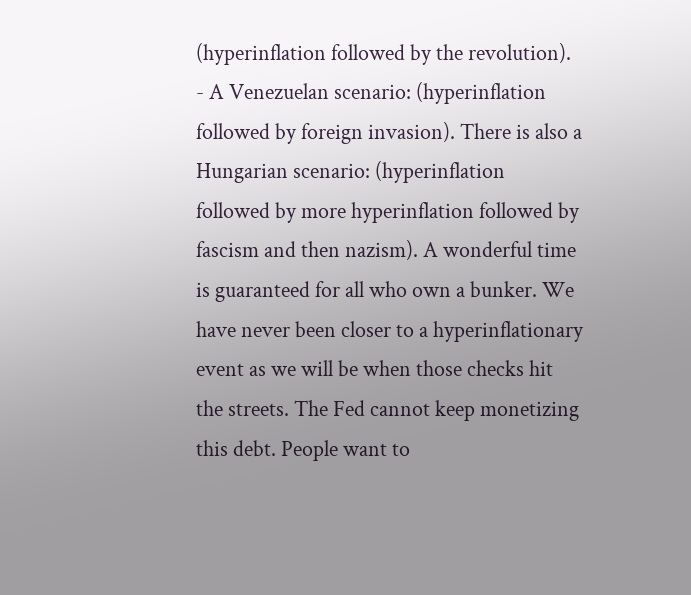(hyperinflation followed by the revolution). - A Venezuelan scenario: (hyperinflation followed by foreign invasion). There is also a Hungarian scenario: (hyperinflation followed by more hyperinflation followed by fascism and then nazism). A wonderful time is guaranteed for all who own a bunker. We have never been closer to a hyperinflationary event as we will be when those checks hit the streets. The Fed cannot keep monetizing this debt. People want to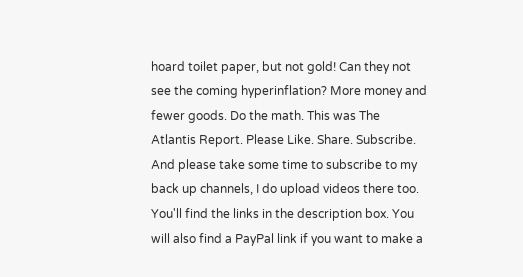hoard toilet paper, but not gold! Can they not see the coming hyperinflation? More money and fewer goods. Do the math. This was The Atlantis Report. Please Like. Share. Subscribe. And please take some time to subscribe to my back up channels, I do upload videos there too. You'll find the links in the description box. You will also find a PayPal link if you want to make a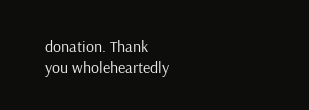donation. Thank you wholeheartedly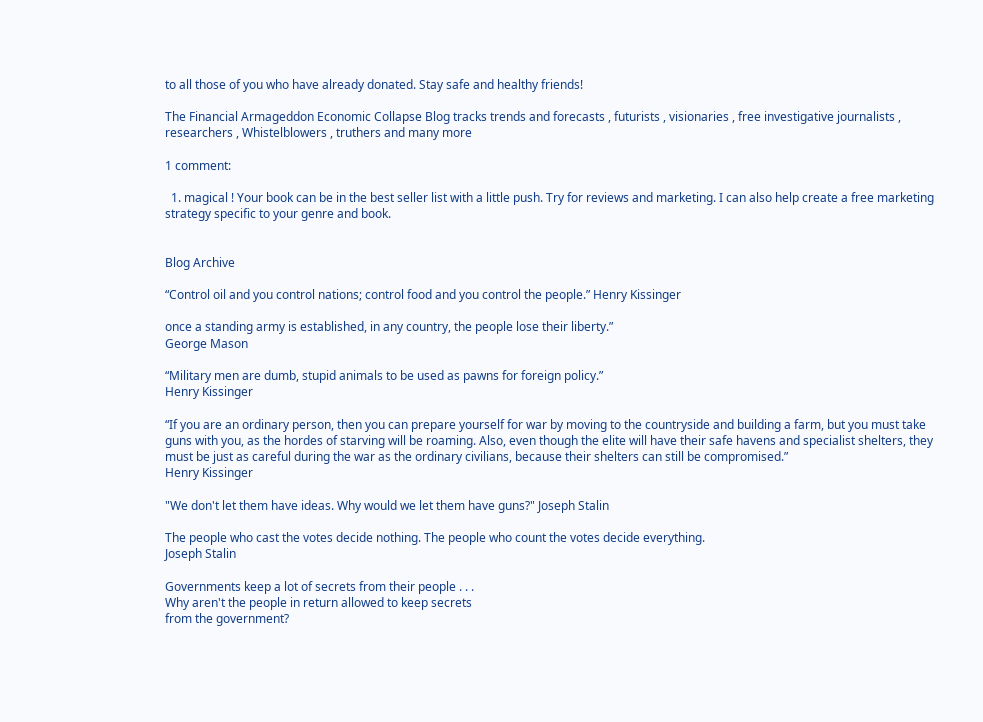to all those of you who have already donated. Stay safe and healthy friends!

The Financial Armageddon Economic Collapse Blog tracks trends and forecasts , futurists , visionaries , free investigative journalists , researchers , Whistelblowers , truthers and many more

1 comment:

  1. magical ! Your book can be in the best seller list with a little push. Try for reviews and marketing. I can also help create a free marketing strategy specific to your genre and book.


Blog Archive

“Control oil and you control nations; control food and you control the people.” Henry Kissinger

once a standing army is established, in any country, the people lose their liberty.”
George Mason

“Military men are dumb, stupid animals to be used as pawns for foreign policy.”
Henry Kissinger

“If you are an ordinary person, then you can prepare yourself for war by moving to the countryside and building a farm, but you must take guns with you, as the hordes of starving will be roaming. Also, even though the elite will have their safe havens and specialist shelters, they must be just as careful during the war as the ordinary civilians, because their shelters can still be compromised.”
Henry Kissinger

"We don't let them have ideas. Why would we let them have guns?" Joseph Stalin

The people who cast the votes decide nothing. The people who count the votes decide everything.
Joseph Stalin

Governments keep a lot of secrets from their people . . .
Why aren't the people in return allowed to keep secrets
from the government?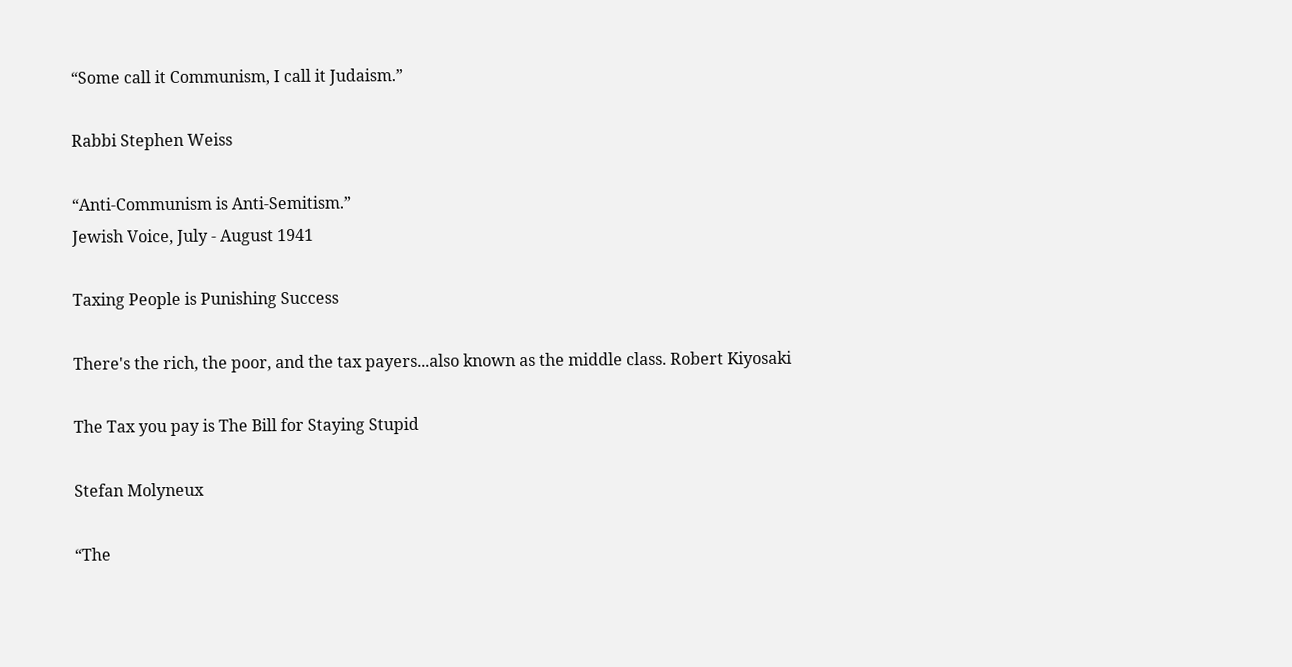“Some call it Communism, I call it Judaism.”

Rabbi Stephen Weiss

“Anti-Communism is Anti-Semitism.”
Jewish Voice, July - August 1941

Taxing People is Punishing Success

There's the rich, the poor, and the tax payers...also known as the middle class. Robert Kiyosaki

The Tax you pay is The Bill for Staying Stupid

Stefan Molyneux

“The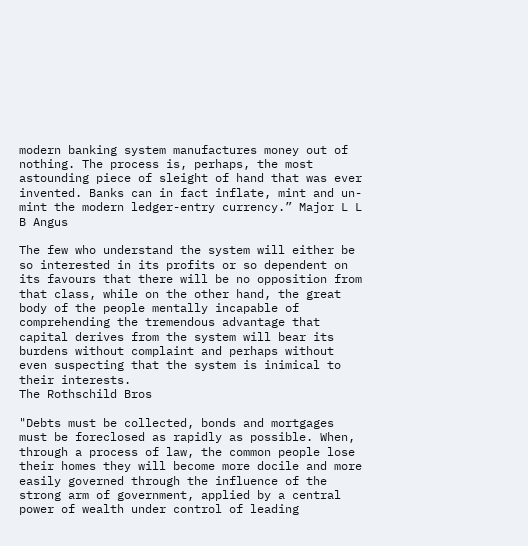modern banking system manufactures money out of nothing. The process is, perhaps, the most astounding piece of sleight of hand that was ever invented. Banks can in fact inflate, mint and un-mint the modern ledger-entry currency.” Major L L B Angus

The few who understand the system will either be so interested in its profits or so dependent on its favours that there will be no opposition from that class, while on the other hand, the great body of the people mentally incapable of comprehending the tremendous advantage that capital derives from the system will bear its burdens without complaint and perhaps without even suspecting that the system is inimical to their interests.
The Rothschild Bros

"Debts must be collected, bonds and mortgages must be foreclosed as rapidly as possible. When, through a process of law, the common people lose their homes they will become more docile and more easily governed through the influence of the strong arm of government, applied by a central power of wealth under control of leading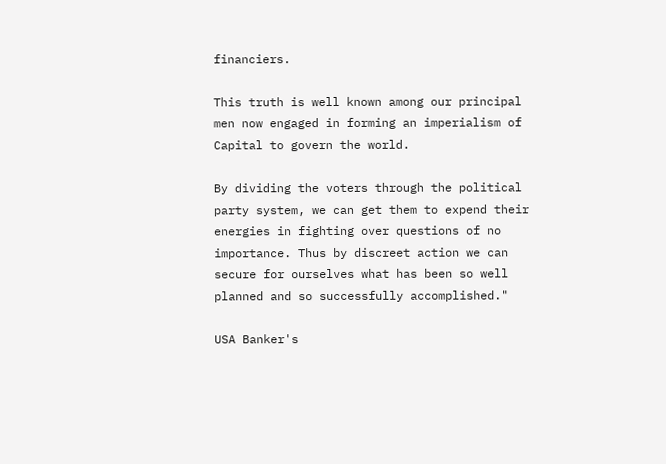financiers.

This truth is well known among our principal men now engaged in forming an imperialism of Capital to govern the world.

By dividing the voters through the political party system, we can get them to expend their energies in fighting over questions of no importance. Thus by discreet action we can secure for ourselves what has been so well planned and so successfully accomplished."

USA Banker's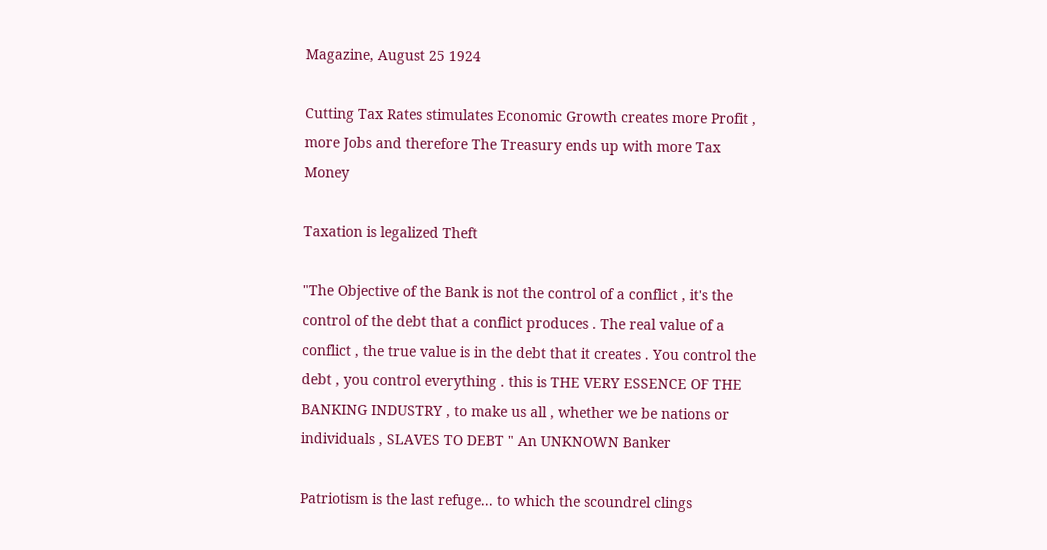Magazine, August 25 1924

Cutting Tax Rates stimulates Economic Growth creates more Profit , more Jobs and therefore The Treasury ends up with more Tax Money

Taxation is legalized Theft

"The Objective of the Bank is not the control of a conflict , it's the control of the debt that a conflict produces . The real value of a conflict , the true value is in the debt that it creates . You control the debt , you control everything . this is THE VERY ESSENCE OF THE BANKING INDUSTRY , to make us all , whether we be nations or individuals , SLAVES TO DEBT " An UNKNOWN Banker

Patriotism is the last refuge... to which the scoundrel clings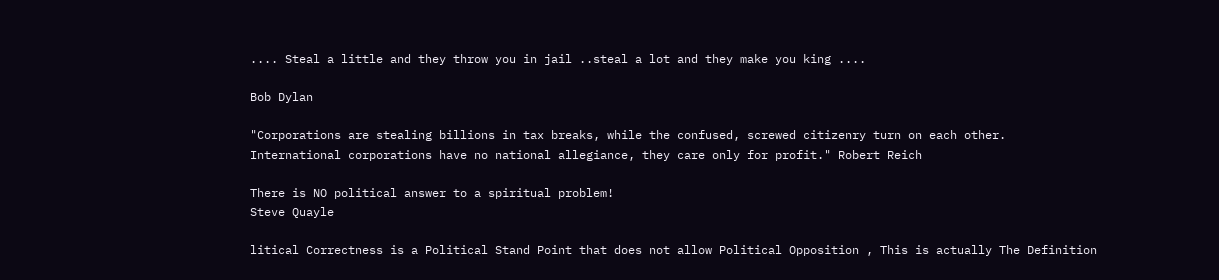.... Steal a little and they throw you in jail ..steal a lot and they make you king ....

Bob Dylan

"Corporations are stealing billions in tax breaks, while the confused, screwed citizenry turn on each other. International corporations have no national allegiance, they care only for profit." Robert Reich

There is NO political answer to a spiritual problem!
Steve Quayle

litical Correctness is a Political Stand Point that does not allow Political Opposition , This is actually The Definition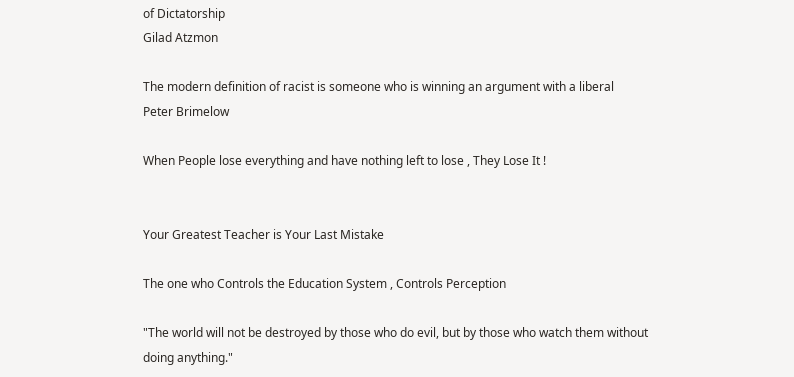of Dictatorship
Gilad Atzmon

The modern definition of racist is someone who is winning an argument with a liberal
Peter Brimelow

When People lose everything and have nothing left to lose , They Lose It !


Your Greatest Teacher is Your Last Mistake

The one who Controls the Education System , Controls Perception

"The world will not be destroyed by those who do evil, but by those who watch them without doing anything."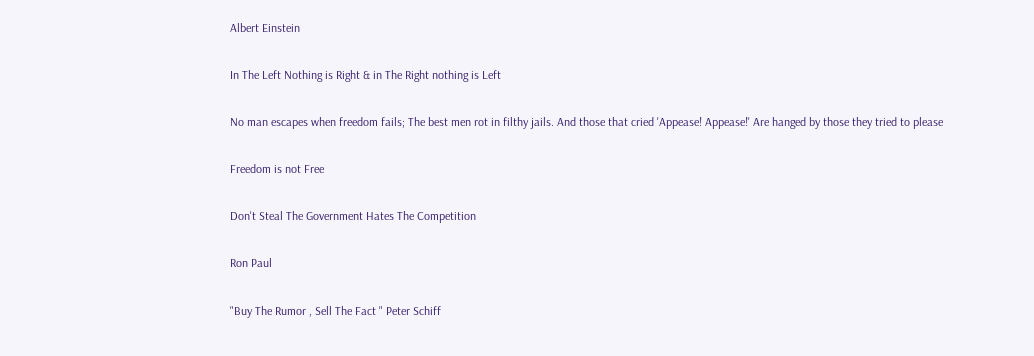Albert Einstein

In The Left Nothing is Right & in The Right nothing is Left

No man escapes when freedom fails; The best men rot in filthy jails. And those that cried 'Appease! Appease!' Are hanged by those they tried to please

Freedom is not Free

Don't Steal The Government Hates The Competition

Ron Paul

"Buy The Rumor , Sell The Fact " Peter Schiff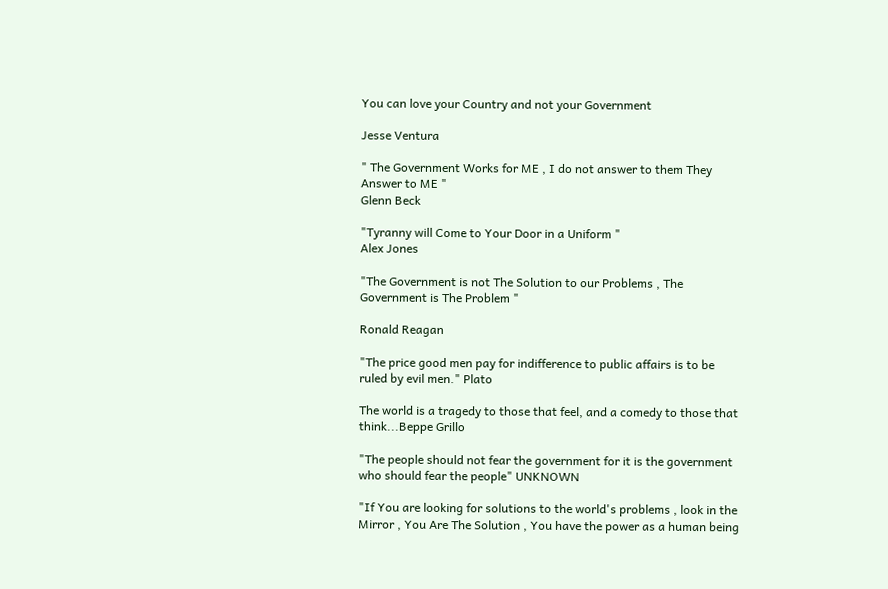You can love your Country and not your Government

Jesse Ventura

" The Government Works for ME , I do not answer to them They Answer to ME "
Glenn Beck

"Tyranny will Come to Your Door in a Uniform "
Alex Jones

"The Government is not The Solution to our Problems , The Government is The Problem "

Ronald Reagan

"The price good men pay for indifference to public affairs is to be ruled by evil men." Plato

The world is a tragedy to those that feel, and a comedy to those that think...Beppe Grillo

"The people should not fear the government for it is the government who should fear the people" UNKNOWN

"If You are looking for solutions to the world's problems , look in the Mirror , You Are The Solution , You have the power as a human being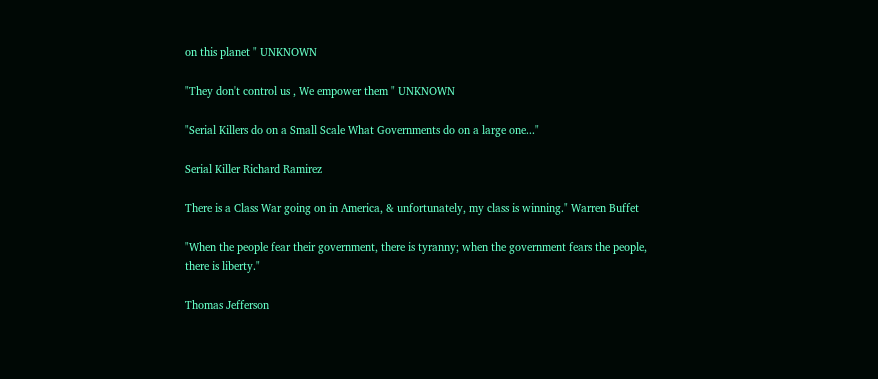on this planet " UNKNOWN

"They don't control us , We empower them " UNKNOWN

"Serial Killers do on a Small Scale What Governments do on a large one..."

Serial Killer Richard Ramirez

There is a Class War going on in America, & unfortunately, my class is winning." Warren Buffet

"When the people fear their government, there is tyranny; when the government fears the people, there is liberty."

Thomas Jefferson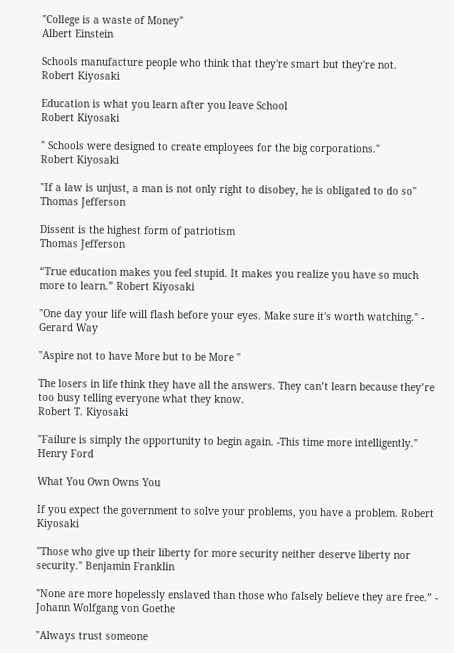"College is a waste of Money"
Albert Einstein

Schools manufacture people who think that they're smart but they're not.
Robert Kiyosaki

Education is what you learn after you leave School
Robert Kiyosaki

" Schools were designed to create employees for the big corporations."
Robert Kiyosaki

"If a law is unjust, a man is not only right to disobey, he is obligated to do so" Thomas Jefferson

Dissent is the highest form of patriotism
Thomas Jefferson

“True education makes you feel stupid. It makes you realize you have so much more to learn.” Robert Kiyosaki

"One day your life will flash before your eyes. Make sure it's worth watching." - Gerard Way

"Aspire not to have More but to be More "

The losers in life think they have all the answers. They can’t learn because they’re too busy telling everyone what they know.
Robert T. Kiyosaki

"Failure is simply the opportunity to begin again. -This time more intelligently." Henry Ford

What You Own Owns You

If you expect the government to solve your problems, you have a problem. Robert Kiyosaki

"Those who give up their liberty for more security neither deserve liberty nor security." Benjamin Franklin

"None are more hopelessly enslaved than those who falsely believe they are free.” -
Johann Wolfgang von Goethe

"Always trust someone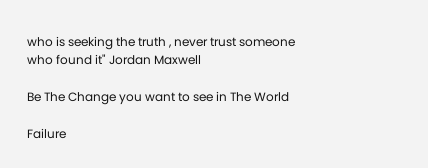who is seeking the truth , never trust someone who found it" Jordan Maxwell

Be The Change you want to see in The World

Failure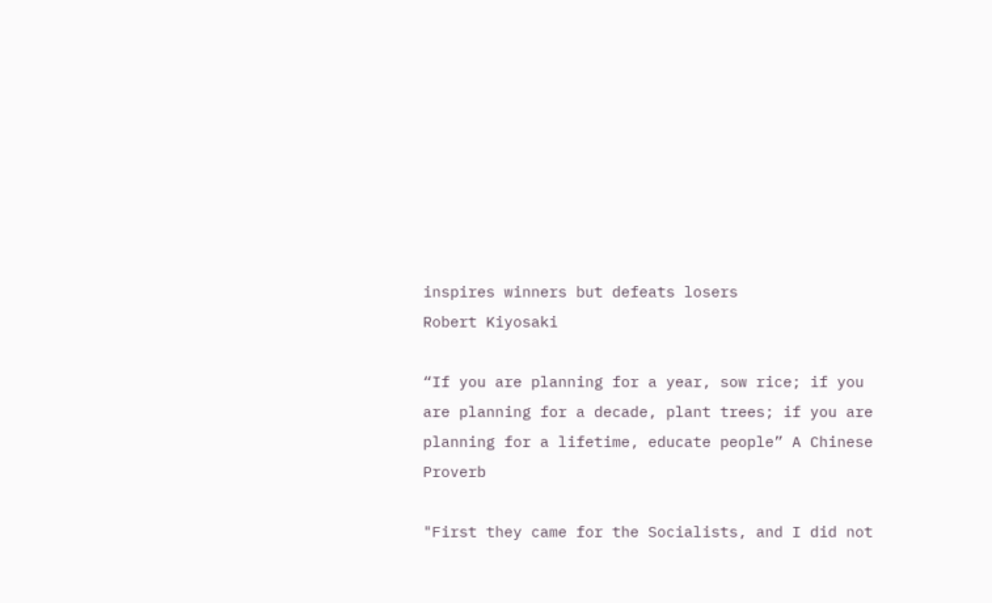inspires winners but defeats losers
Robert Kiyosaki

“If you are planning for a year, sow rice; if you are planning for a decade, plant trees; if you are planning for a lifetime, educate people” A Chinese Proverb

"First they came for the Socialists, and I did not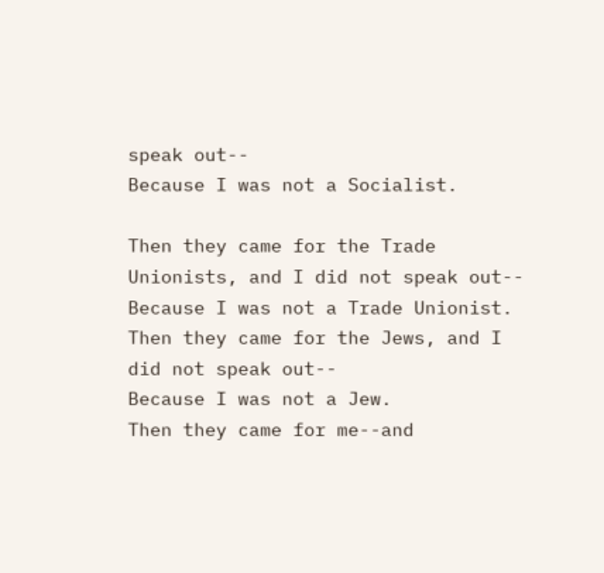speak out--
Because I was not a Socialist.

Then they came for the Trade Unionists, and I did not speak out--
Because I was not a Trade Unionist.
Then they came for the Jews, and I did not speak out--
Because I was not a Jew.
Then they came for me--and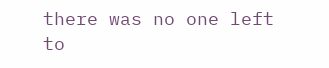there was no one left to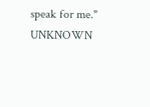speak for me." UNKNOWN